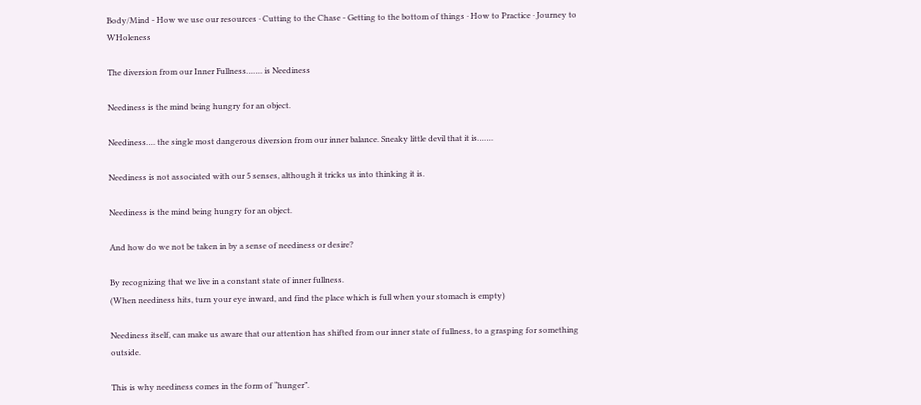Body/Mind - How we use our resources · Cutting to the Chase - Getting to the bottom of things · How to Practice · Journey to WHoleness

The diversion from our Inner Fullness……. is Neediness

Neediness is the mind being hungry for an object.

Neediness…. the single most dangerous diversion from our inner balance. Sneaky little devil that it is…….

Neediness is not associated with our 5 senses, although it tricks us into thinking it is.

Neediness is the mind being hungry for an object.

And how do we not be taken in by a sense of neediness or desire?

By recognizing that we live in a constant state of inner fullness.
(When neediness hits, turn your eye inward, and find the place which is full when your stomach is empty)

Neediness itself, can make us aware that our attention has shifted from our inner state of fullness, to a grasping for something outside.

This is why neediness comes in the form of “hunger”.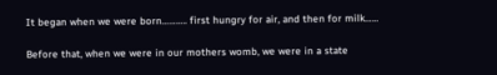It began when we were born……….. first hungry for air, and then for milk……

Before that, when we were in our mothers womb, we were in a state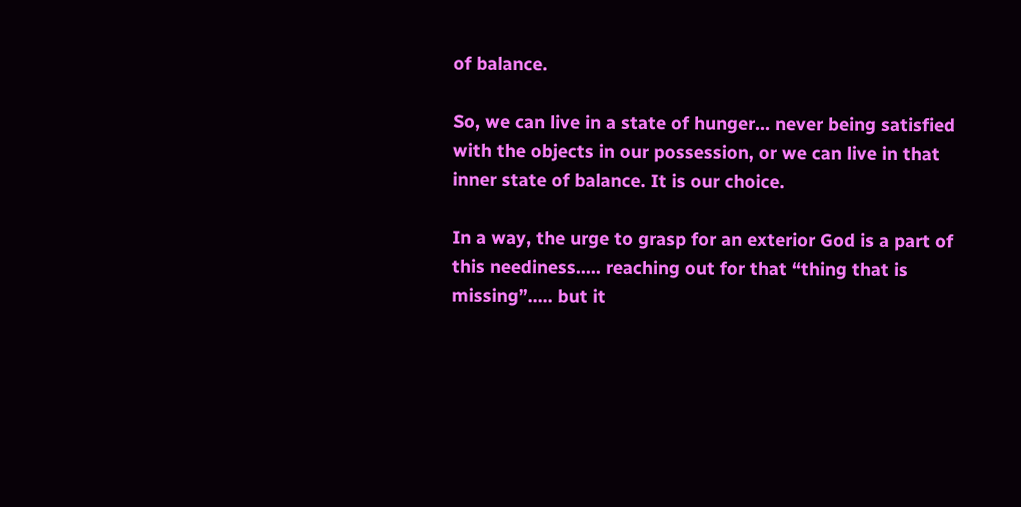of balance.

So, we can live in a state of hunger… never being satisfied with the objects in our possession, or we can live in that inner state of balance. It is our choice.

In a way, the urge to grasp for an exterior God is a part of this neediness….. reaching out for that “thing that is missing”….. but it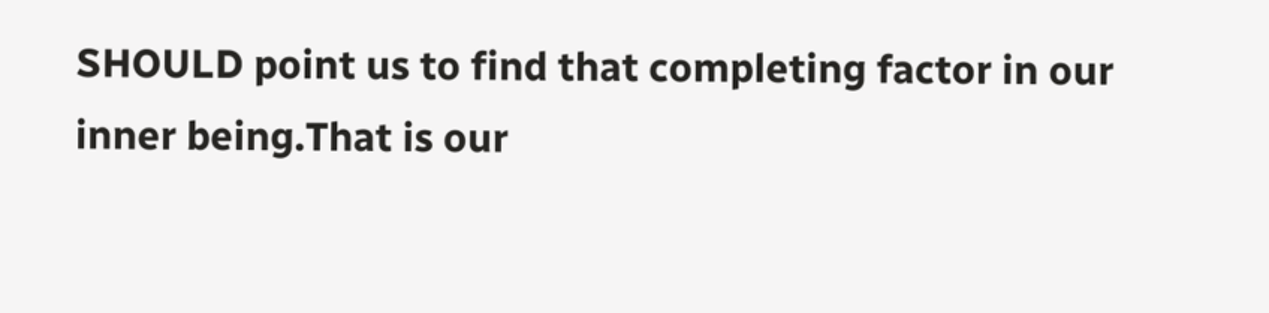SHOULD point us to find that completing factor in our inner being.That is our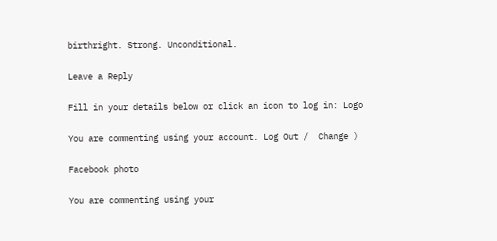birthright. Strong. Unconditional.

Leave a Reply

Fill in your details below or click an icon to log in: Logo

You are commenting using your account. Log Out /  Change )

Facebook photo

You are commenting using your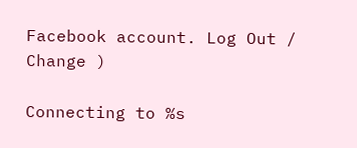Facebook account. Log Out /  Change )

Connecting to %s